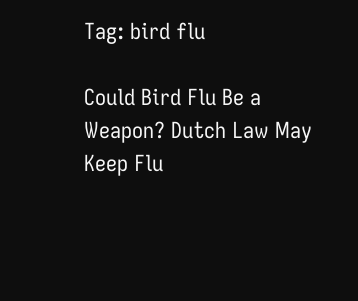Tag: bird flu

Could Bird Flu Be a Weapon? Dutch Law May Keep Flu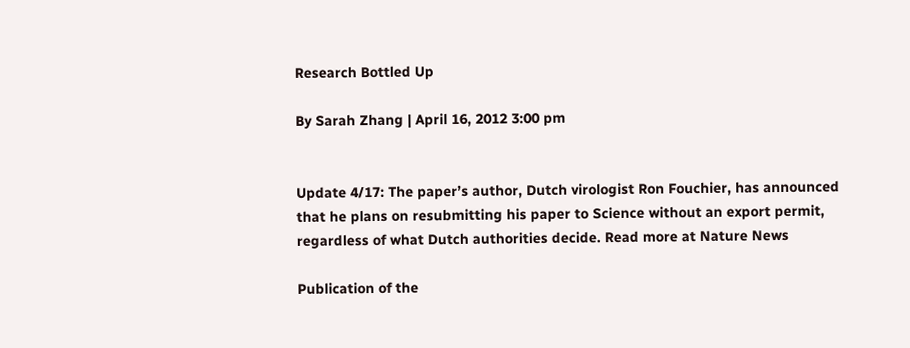Research Bottled Up

By Sarah Zhang | April 16, 2012 3:00 pm


Update 4/17: The paper’s author, Dutch virologist Ron Fouchier, has announced that he plans on resubmitting his paper to Science without an export permit, regardless of what Dutch authorities decide. Read more at Nature News

Publication of the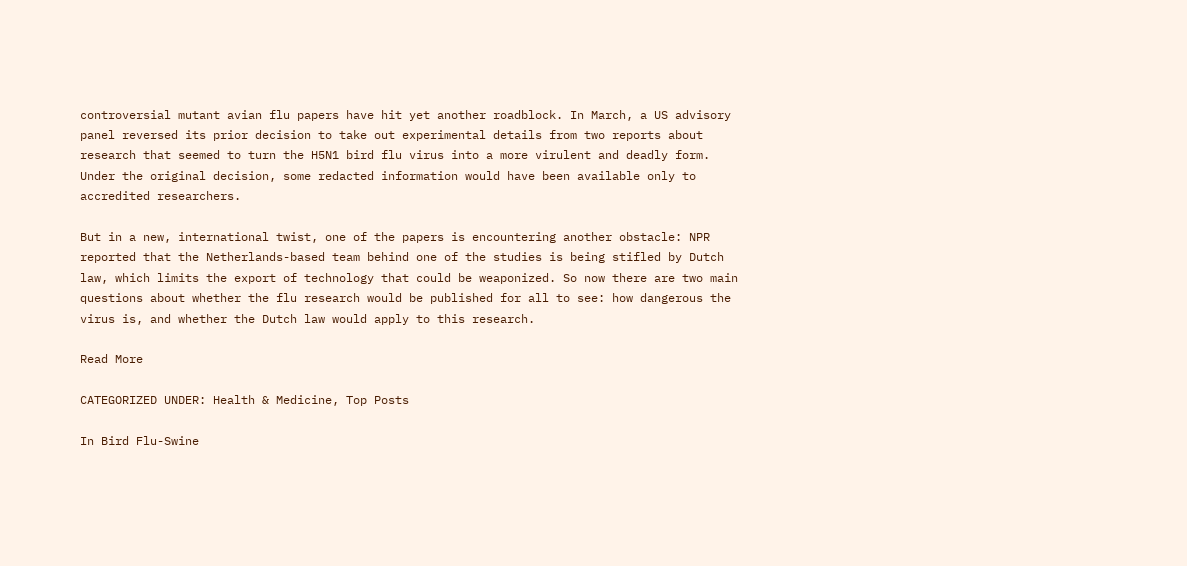controversial mutant avian flu papers have hit yet another roadblock. In March, a US advisory panel reversed its prior decision to take out experimental details from two reports about research that seemed to turn the H5N1 bird flu virus into a more virulent and deadly form. Under the original decision, some redacted information would have been available only to accredited researchers.

But in a new, international twist, one of the papers is encountering another obstacle: NPR reported that the Netherlands-based team behind one of the studies is being stifled by Dutch law, which limits the export of technology that could be weaponized. So now there are two main questions about whether the flu research would be published for all to see: how dangerous the virus is, and whether the Dutch law would apply to this research.

Read More

CATEGORIZED UNDER: Health & Medicine, Top Posts

In Bird Flu-Swine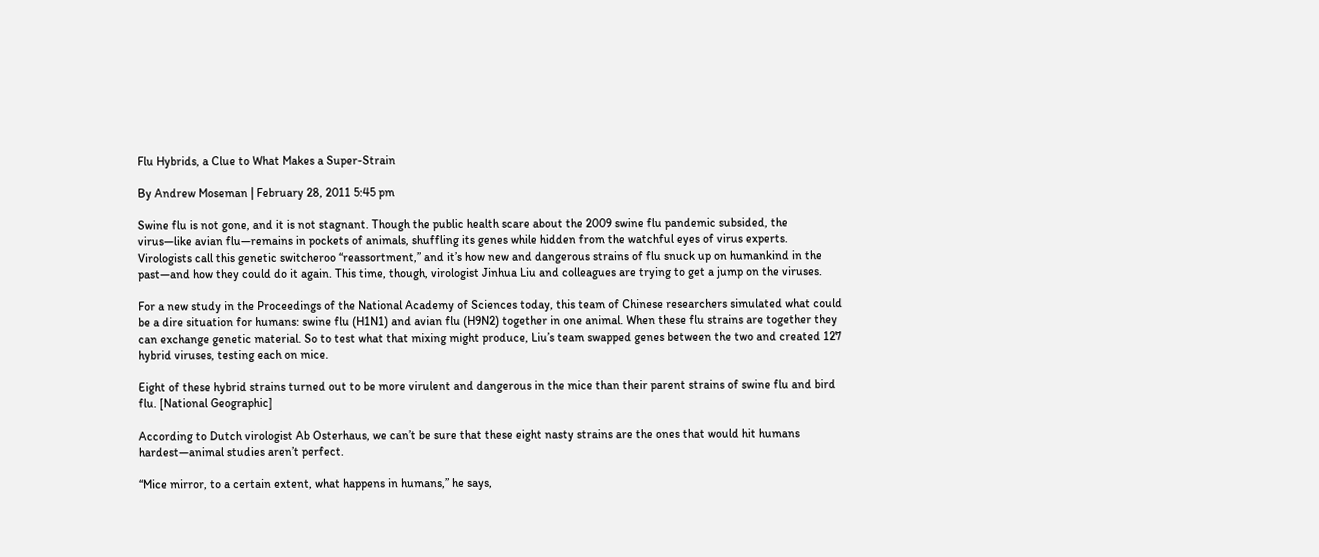Flu Hybrids, a Clue to What Makes a Super-Strain

By Andrew Moseman | February 28, 2011 5:45 pm

Swine flu is not gone, and it is not stagnant. Though the public health scare about the 2009 swine flu pandemic subsided, the virus—like avian flu—remains in pockets of animals, shuffling its genes while hidden from the watchful eyes of virus experts. Virologists call this genetic switcheroo “reassortment,” and it’s how new and dangerous strains of flu snuck up on humankind in the past—and how they could do it again. This time, though, virologist Jinhua Liu and colleagues are trying to get a jump on the viruses.

For a new study in the Proceedings of the National Academy of Sciences today, this team of Chinese researchers simulated what could be a dire situation for humans: swine flu (H1N1) and avian flu (H9N2) together in one animal. When these flu strains are together they can exchange genetic material. So to test what that mixing might produce, Liu’s team swapped genes between the two and created 127 hybrid viruses, testing each on mice.

Eight of these hybrid strains turned out to be more virulent and dangerous in the mice than their parent strains of swine flu and bird flu. [National Geographic]

According to Dutch virologist Ab Osterhaus, we can’t be sure that these eight nasty strains are the ones that would hit humans hardest—animal studies aren’t perfect.

“Mice mirror, to a certain extent, what happens in humans,” he says,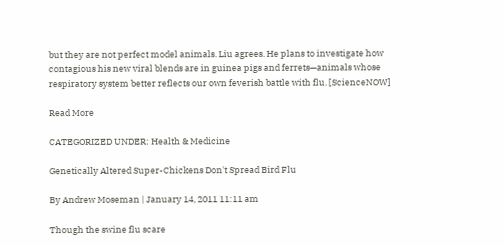but they are not perfect model animals. Liu agrees. He plans to investigate how contagious his new viral blends are in guinea pigs and ferrets—animals whose respiratory system better reflects our own feverish battle with flu. [ScienceNOW]

Read More

CATEGORIZED UNDER: Health & Medicine

Genetically Altered Super-Chickens Don't Spread Bird Flu

By Andrew Moseman | January 14, 2011 11:11 am

Though the swine flu scare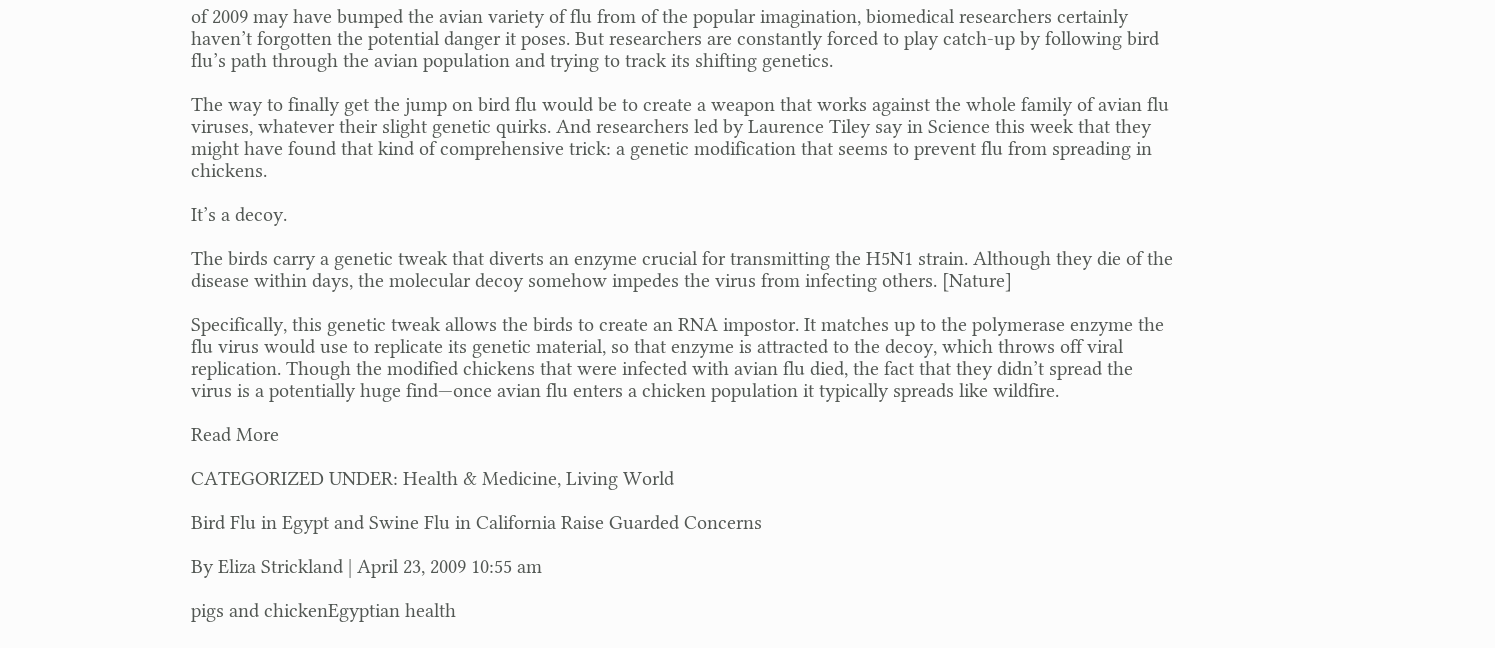of 2009 may have bumped the avian variety of flu from of the popular imagination, biomedical researchers certainly haven’t forgotten the potential danger it poses. But researchers are constantly forced to play catch-up by following bird flu’s path through the avian population and trying to track its shifting genetics.

The way to finally get the jump on bird flu would be to create a weapon that works against the whole family of avian flu viruses, whatever their slight genetic quirks. And researchers led by Laurence Tiley say in Science this week that they might have found that kind of comprehensive trick: a genetic modification that seems to prevent flu from spreading in chickens.

It’s a decoy.

The birds carry a genetic tweak that diverts an enzyme crucial for transmitting the H5N1 strain. Although they die of the disease within days, the molecular decoy somehow impedes the virus from infecting others. [Nature]

Specifically, this genetic tweak allows the birds to create an RNA impostor. It matches up to the polymerase enzyme the flu virus would use to replicate its genetic material, so that enzyme is attracted to the decoy, which throws off viral replication. Though the modified chickens that were infected with avian flu died, the fact that they didn’t spread the virus is a potentially huge find—once avian flu enters a chicken population it typically spreads like wildfire.

Read More

CATEGORIZED UNDER: Health & Medicine, Living World

Bird Flu in Egypt and Swine Flu in California Raise Guarded Concerns

By Eliza Strickland | April 23, 2009 10:55 am

pigs and chickenEgyptian health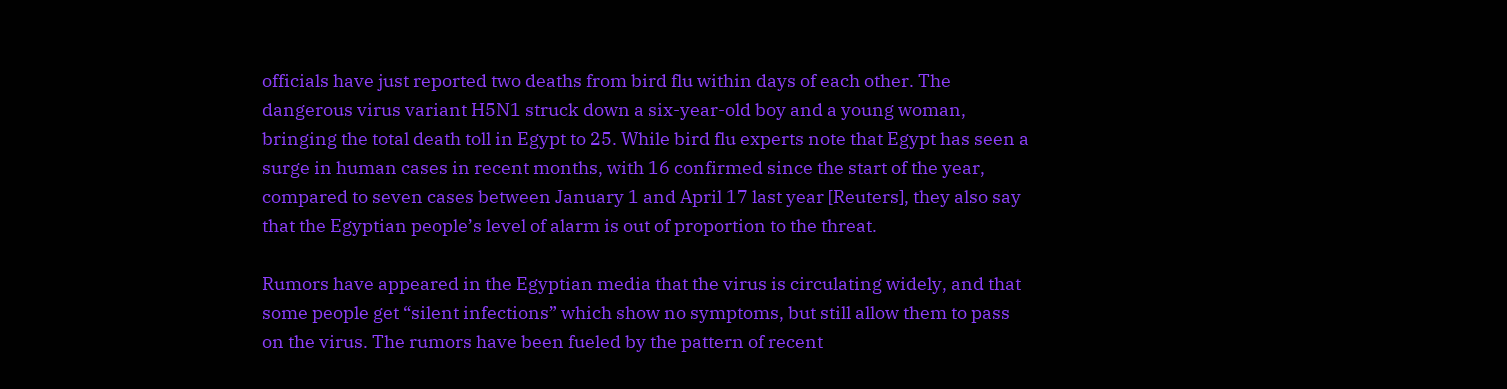officials have just reported two deaths from bird flu within days of each other. The dangerous virus variant H5N1 struck down a six-year-old boy and a young woman, bringing the total death toll in Egypt to 25. While bird flu experts note that Egypt has seen a surge in human cases in recent months, with 16 confirmed since the start of the year, compared to seven cases between January 1 and April 17 last year [Reuters], they also say that the Egyptian people’s level of alarm is out of proportion to the threat.

Rumors have appeared in the Egyptian media that the virus is circulating widely, and that some people get “silent infections” which show no symptoms, but still allow them to pass on the virus. The rumors have been fueled by the pattern of recent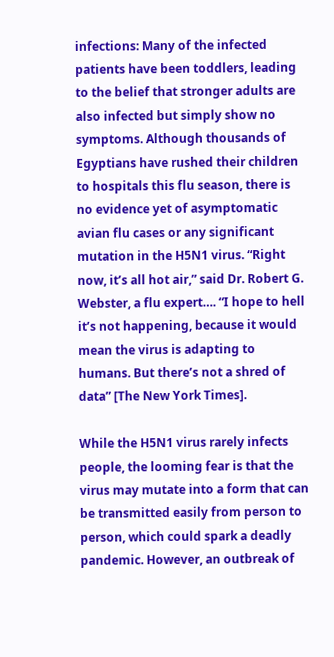infections: Many of the infected patients have been toddlers, leading to the belief that stronger adults are also infected but simply show no symptoms. Although thousands of Egyptians have rushed their children to hospitals this flu season, there is no evidence yet of asymptomatic avian flu cases or any significant mutation in the H5N1 virus. “Right now, it’s all hot air,” said Dr. Robert G. Webster, a flu expert…. “I hope to hell it’s not happening, because it would mean the virus is adapting to humans. But there’s not a shred of data” [The New York Times].

While the H5N1 virus rarely infects people, the looming fear is that the virus may mutate into a form that can be transmitted easily from person to person, which could spark a deadly pandemic. However, an outbreak of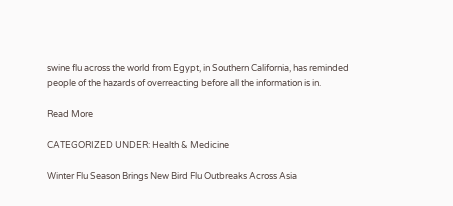swine flu across the world from Egypt, in Southern California, has reminded people of the hazards of overreacting before all the information is in.

Read More

CATEGORIZED UNDER: Health & Medicine

Winter Flu Season Brings New Bird Flu Outbreaks Across Asia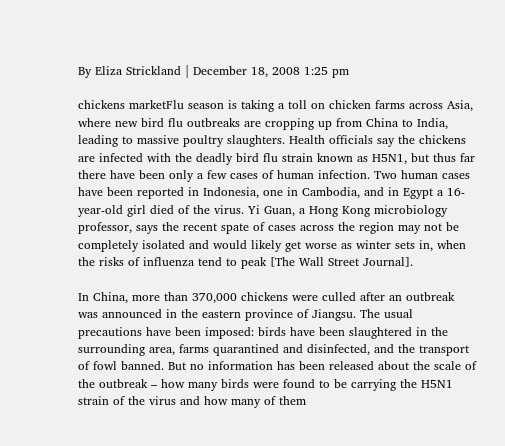By Eliza Strickland | December 18, 2008 1:25 pm

chickens marketFlu season is taking a toll on chicken farms across Asia, where new bird flu outbreaks are cropping up from China to India, leading to massive poultry slaughters. Health officials say the chickens are infected with the deadly bird flu strain known as H5N1, but thus far there have been only a few cases of human infection. Two human cases have been reported in Indonesia, one in Cambodia, and in Egypt a 16-year-old girl died of the virus. Yi Guan, a Hong Kong microbiology professor, says the recent spate of cases across the region may not be completely isolated and would likely get worse as winter sets in, when the risks of influenza tend to peak [The Wall Street Journal].

In China, more than 370,000 chickens were culled after an outbreak was announced in the eastern province of Jiangsu. The usual precautions have been imposed: birds have been slaughtered in the surrounding area, farms quarantined and disinfected, and the transport of fowl banned. But no information has been released about the scale of the outbreak – how many birds were found to be carrying the H5N1 strain of the virus and how many of them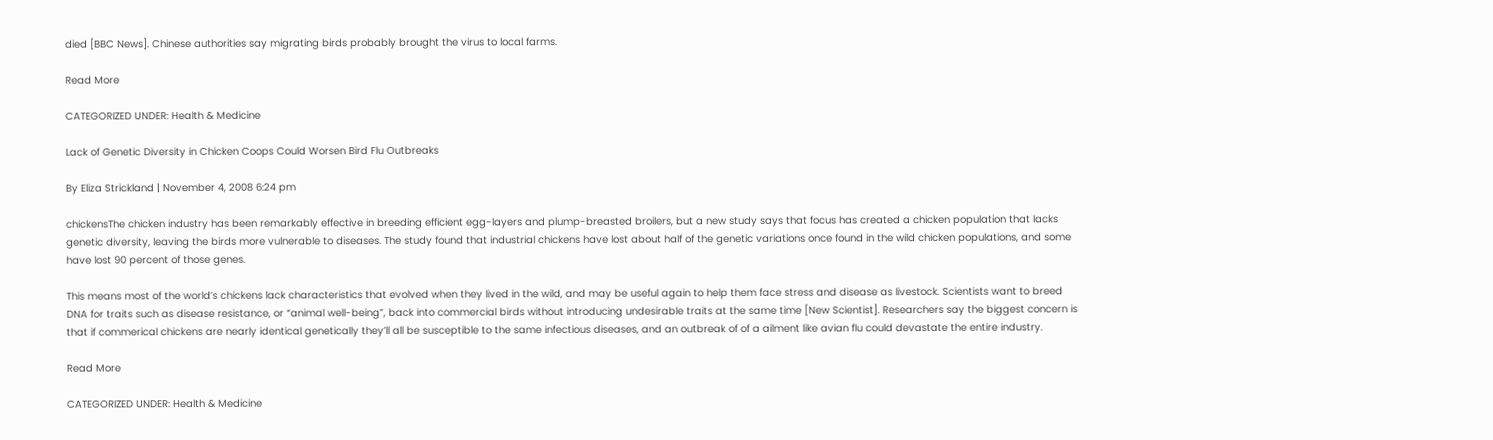died [BBC News]. Chinese authorities say migrating birds probably brought the virus to local farms.

Read More

CATEGORIZED UNDER: Health & Medicine

Lack of Genetic Diversity in Chicken Coops Could Worsen Bird Flu Outbreaks

By Eliza Strickland | November 4, 2008 6:24 pm

chickensThe chicken industry has been remarkably effective in breeding efficient egg-layers and plump-breasted broilers, but a new study says that focus has created a chicken population that lacks genetic diversity, leaving the birds more vulnerable to diseases. The study found that industrial chickens have lost about half of the genetic variations once found in the wild chicken populations, and some have lost 90 percent of those genes.

This means most of the world’s chickens lack characteristics that evolved when they lived in the wild, and may be useful again to help them face stress and disease as livestock. Scientists want to breed DNA for traits such as disease resistance, or “animal well-being”, back into commercial birds without introducing undesirable traits at the same time [New Scientist]. Researchers say the biggest concern is that if commerical chickens are nearly identical genetically they’ll all be susceptible to the same infectious diseases, and an outbreak of of a ailment like avian flu could devastate the entire industry.

Read More

CATEGORIZED UNDER: Health & Medicine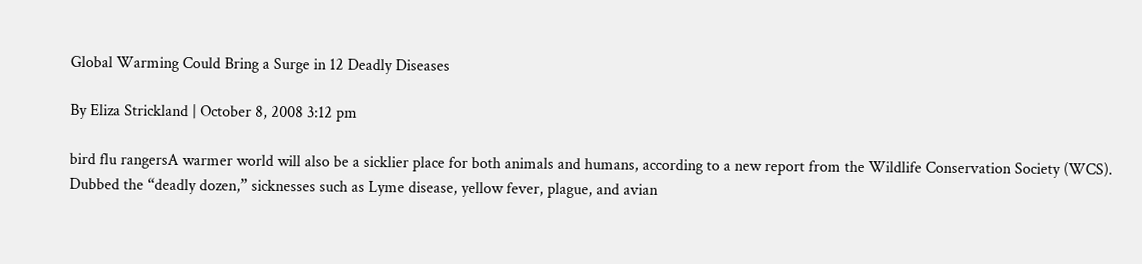Global Warming Could Bring a Surge in 12 Deadly Diseases

By Eliza Strickland | October 8, 2008 3:12 pm

bird flu rangersA warmer world will also be a sicklier place for both animals and humans, according to a new report from the Wildlife Conservation Society (WCS). Dubbed the “deadly dozen,” sicknesses such as Lyme disease, yellow fever, plague, and avian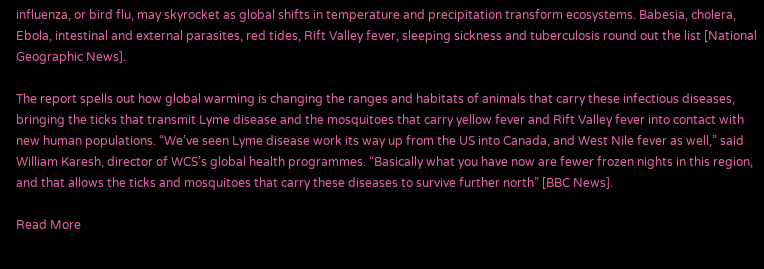influenza, or bird flu, may skyrocket as global shifts in temperature and precipitation transform ecosystems. Babesia, cholera, Ebola, intestinal and external parasites, red tides, Rift Valley fever, sleeping sickness and tuberculosis round out the list [National Geographic News].

The report spells out how global warming is changing the ranges and habitats of animals that carry these infectious diseases, bringing the ticks that transmit Lyme disease and the mosquitoes that carry yellow fever and Rift Valley fever into contact with new human populations. “We’ve seen Lyme disease work its way up from the US into Canada, and West Nile fever as well,” said William Karesh, director of WCS’s global health programmes. “Basically what you have now are fewer frozen nights in this region, and that allows the ticks and mosquitoes that carry these diseases to survive further north” [BBC News].

Read More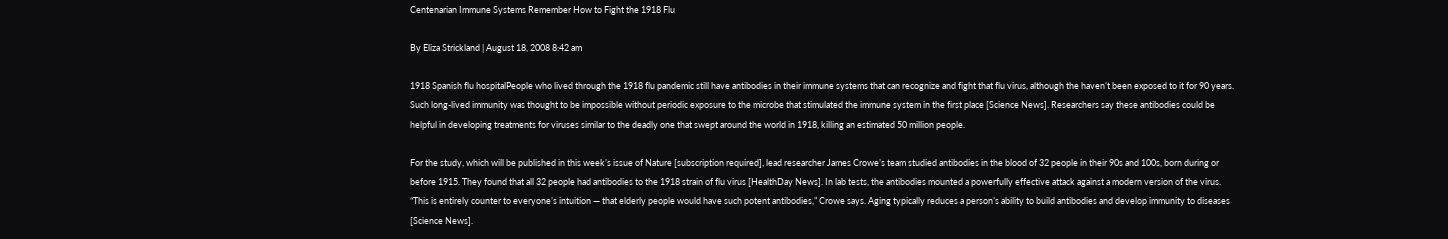Centenarian Immune Systems Remember How to Fight the 1918 Flu

By Eliza Strickland | August 18, 2008 8:42 am

1918 Spanish flu hospitalPeople who lived through the 1918 flu pandemic still have antibodies in their immune systems that can recognize and fight that flu virus, although the haven’t been exposed to it for 90 years. Such long-lived immunity was thought to be impossible without periodic exposure to the microbe that stimulated the immune system in the first place [Science News]. Researchers say these antibodies could be helpful in developing treatments for viruses similar to the deadly one that swept around the world in 1918, killing an estimated 50 million people.

For the study, which will be published in this week’s issue of Nature [subscription required], lead researcher James Crowe’s team studied antibodies in the blood of 32 people in their 90s and 100s, born during or before 1915. They found that all 32 people had antibodies to the 1918 strain of flu virus [HealthDay News]. In lab tests, the antibodies mounted a powerfully effective attack against a modern version of the virus. “This is entirely counter to everyone’s intuition — that elderly people would have such potent antibodies,” Crowe says. Aging typically reduces a person’s ability to build antibodies and develop immunity to diseases [Science News].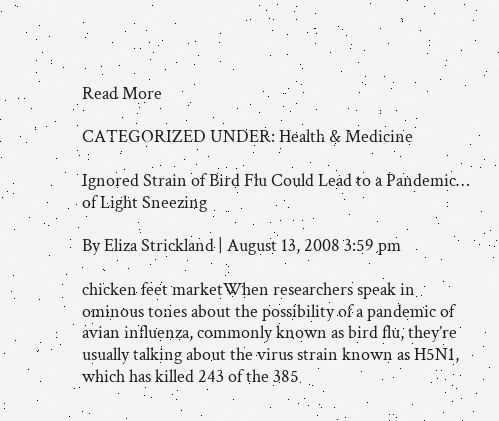Read More

CATEGORIZED UNDER: Health & Medicine

Ignored Strain of Bird Flu Could Lead to a Pandemic… of Light Sneezing

By Eliza Strickland | August 13, 2008 3:59 pm

chicken feet marketWhen researchers speak in ominous tones about the possibility of a pandemic of avian influenza, commonly known as bird flu, they’re usually talking about the virus strain known as H5N1, which has killed 243 of the 385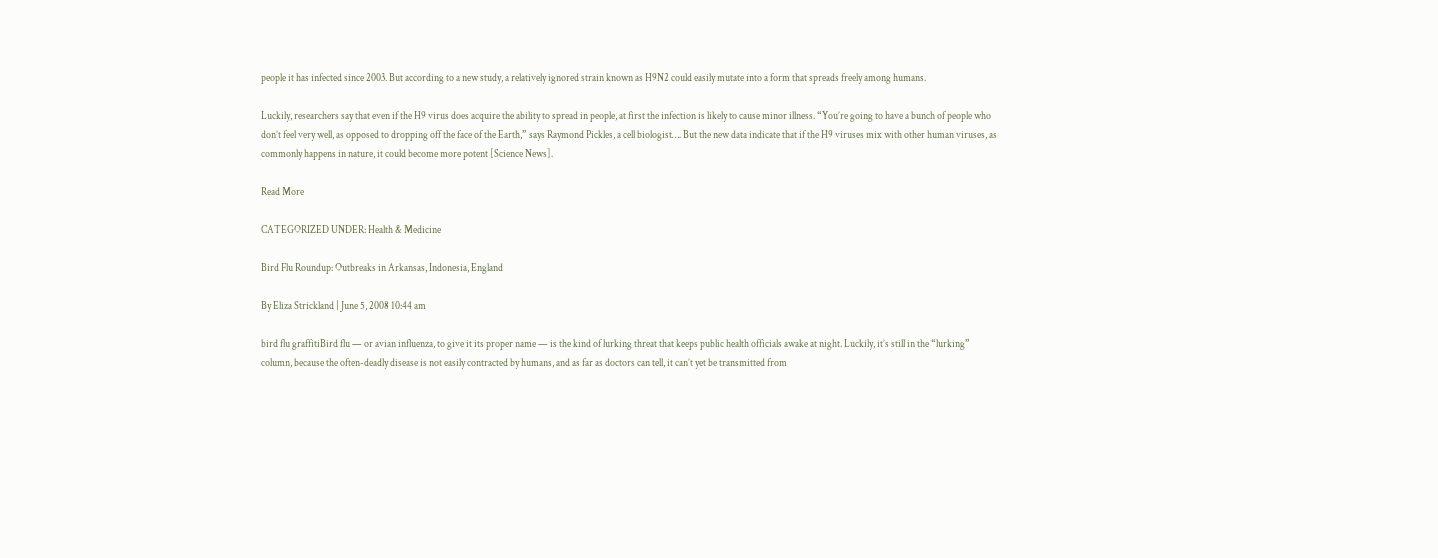people it has infected since 2003. But according to a new study, a relatively ignored strain known as H9N2 could easily mutate into a form that spreads freely among humans.

Luckily, researchers say that even if the H9 virus does acquire the ability to spread in people, at first the infection is likely to cause minor illness. “You’re going to have a bunch of people who don’t feel very well, as opposed to dropping off the face of the Earth,” says Raymond Pickles, a cell biologist…. But the new data indicate that if the H9 viruses mix with other human viruses, as commonly happens in nature, it could become more potent [Science News].

Read More

CATEGORIZED UNDER: Health & Medicine

Bird Flu Roundup: Outbreaks in Arkansas, Indonesia, England

By Eliza Strickland | June 5, 2008 10:44 am

bird flu graffitiBird flu — or avian influenza, to give it its proper name — is the kind of lurking threat that keeps public health officials awake at night. Luckily, it’s still in the “lurking” column, because the often-deadly disease is not easily contracted by humans, and as far as doctors can tell, it can’t yet be transmitted from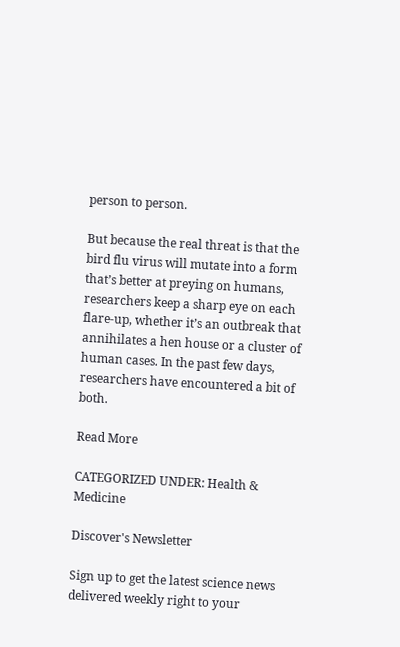person to person.

But because the real threat is that the bird flu virus will mutate into a form that’s better at preying on humans, researchers keep a sharp eye on each flare-up, whether it’s an outbreak that annihilates a hen house or a cluster of human cases. In the past few days, researchers have encountered a bit of both.

Read More

CATEGORIZED UNDER: Health & Medicine

Discover's Newsletter

Sign up to get the latest science news delivered weekly right to your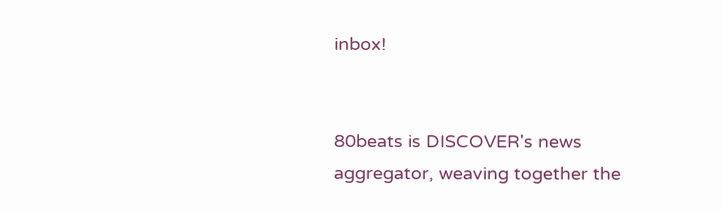inbox!


80beats is DISCOVER's news aggregator, weaving together the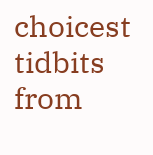choicest tidbits from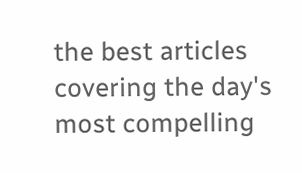the best articles covering the day's most compelling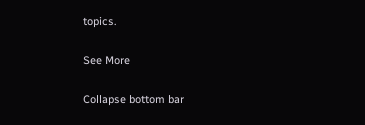topics.

See More

Collapse bottom bar